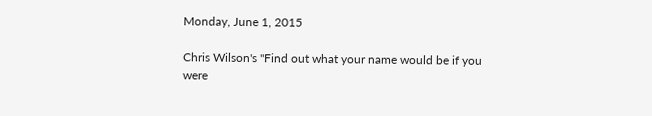Monday, June 1, 2015

Chris Wilson's "Find out what your name would be if you were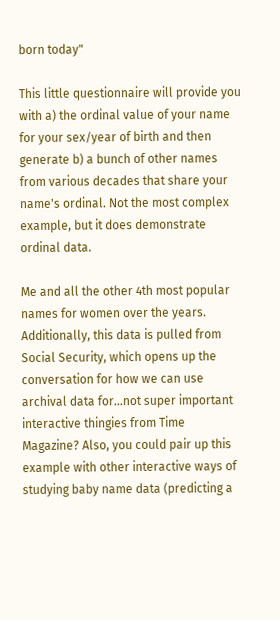born today"

This little questionnaire will provide you with a) the ordinal value of your name for your sex/year of birth and then generate b) a bunch of other names from various decades that share your name's ordinal. Not the most complex example, but it does demonstrate ordinal data.

Me and all the other 4th most popular names for women over the years.
Additionally, this data is pulled from Social Security, which opens up the conversation for how we can use archival data for...not super important interactive thingies from Time Magazine? Also, you could pair up this example with other interactive ways of studying baby name data (predicting a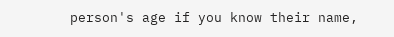person's age if you know their name,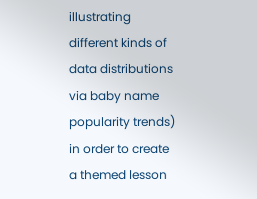illustrating different kinds of data distributions via baby name popularity trends) in order to create a themed lesson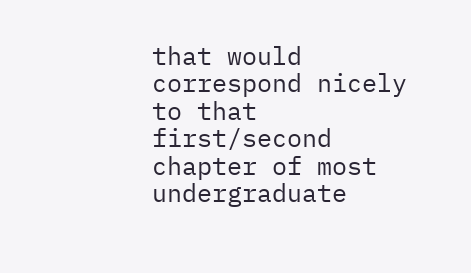that would correspond nicely to that first/second chapter of most undergraduate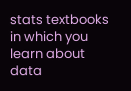stats textbooks in which you learn about data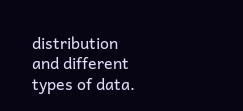distribution and different types of data.